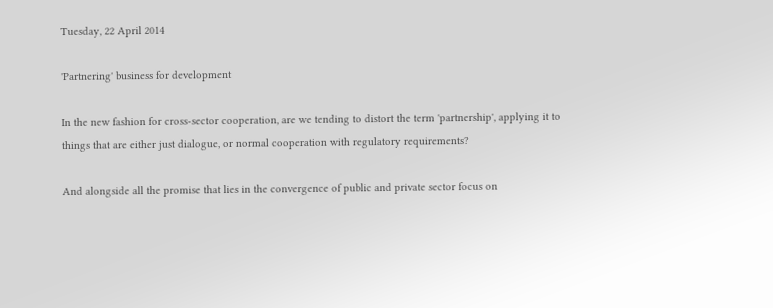Tuesday, 22 April 2014

'Partnering' business for development

In the new fashion for cross-sector cooperation, are we tending to distort the term 'partnership', applying it to things that are either just dialogue, or normal cooperation with regulatory requirements?

And alongside all the promise that lies in the convergence of public and private sector focus on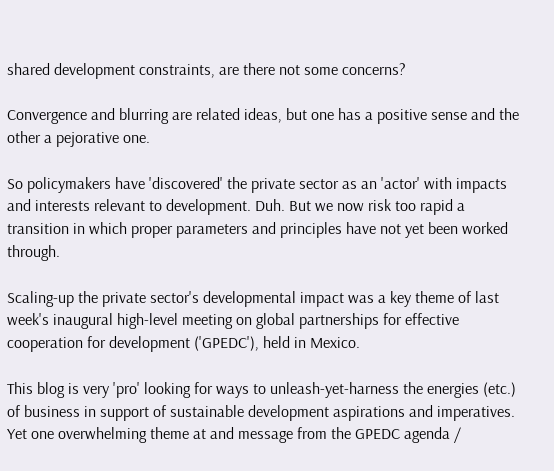shared development constraints, are there not some concerns?

Convergence and blurring are related ideas, but one has a positive sense and the other a pejorative one.

So policymakers have 'discovered' the private sector as an 'actor' with impacts and interests relevant to development. Duh. But we now risk too rapid a transition in which proper parameters and principles have not yet been worked through.

Scaling-up the private sector's developmental impact was a key theme of last week's inaugural high-level meeting on global partnerships for effective cooperation for development ('GPEDC'), held in Mexico.

This blog is very 'pro' looking for ways to unleash-yet-harness the energies (etc.) of business in support of sustainable development aspirations and imperatives. Yet one overwhelming theme at and message from the GPEDC agenda /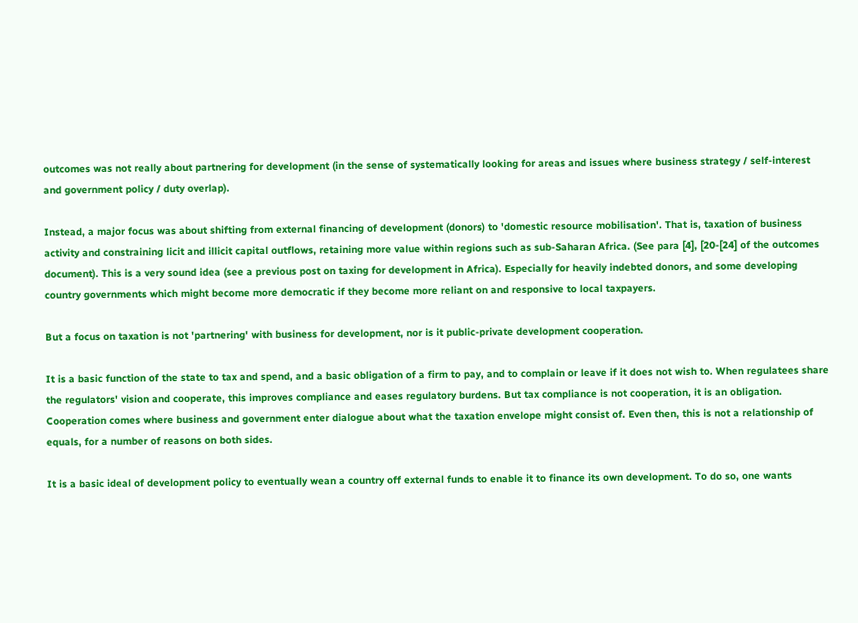outcomes was not really about partnering for development (in the sense of systematically looking for areas and issues where business strategy / self-interest and government policy / duty overlap).

Instead, a major focus was about shifting from external financing of development (donors) to 'domestic resource mobilisation'. That is, taxation of business activity and constraining licit and illicit capital outflows, retaining more value within regions such as sub-Saharan Africa. (See para [4], [20-[24] of the outcomes document). This is a very sound idea (see a previous post on taxing for development in Africa). Especially for heavily indebted donors, and some developing country governments which might become more democratic if they become more reliant on and responsive to local taxpayers.

But a focus on taxation is not 'partnering' with business for development, nor is it public-private development cooperation.

It is a basic function of the state to tax and spend, and a basic obligation of a firm to pay, and to complain or leave if it does not wish to. When regulatees share the regulators' vision and cooperate, this improves compliance and eases regulatory burdens. But tax compliance is not cooperation, it is an obligation. Cooperation comes where business and government enter dialogue about what the taxation envelope might consist of. Even then, this is not a relationship of equals, for a number of reasons on both sides.

It is a basic ideal of development policy to eventually wean a country off external funds to enable it to finance its own development. To do so, one wants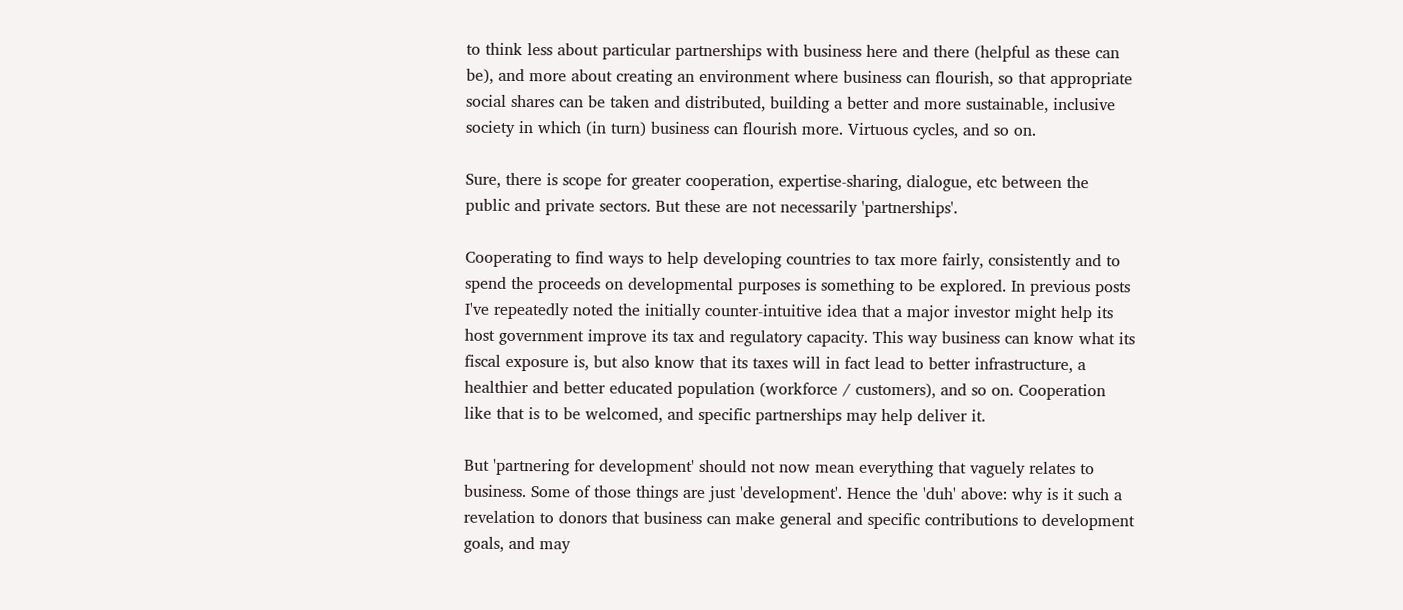to think less about particular partnerships with business here and there (helpful as these can be), and more about creating an environment where business can flourish, so that appropriate social shares can be taken and distributed, building a better and more sustainable, inclusive society in which (in turn) business can flourish more. Virtuous cycles, and so on.

Sure, there is scope for greater cooperation, expertise-sharing, dialogue, etc between the public and private sectors. But these are not necessarily 'partnerships'.

Cooperating to find ways to help developing countries to tax more fairly, consistently and to spend the proceeds on developmental purposes is something to be explored. In previous posts I've repeatedly noted the initially counter-intuitive idea that a major investor might help its host government improve its tax and regulatory capacity. This way business can know what its fiscal exposure is, but also know that its taxes will in fact lead to better infrastructure, a healthier and better educated population (workforce / customers), and so on. Cooperation like that is to be welcomed, and specific partnerships may help deliver it.

But 'partnering for development' should not now mean everything that vaguely relates to business. Some of those things are just 'development'. Hence the 'duh' above: why is it such a revelation to donors that business can make general and specific contributions to development goals, and may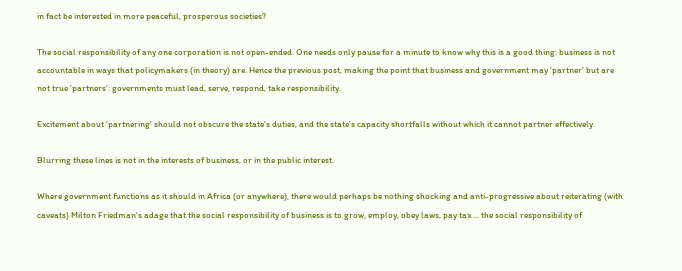in fact be interested in more peaceful, prosperous societies?

The social responsibility of any one corporation is not open-ended. One needs only pause for a minute to know why this is a good thing: business is not accountable in ways that policymakers (in theory) are. Hence the previous post, making the point that business and government may 'partner' but are not true 'partners': governments must lead, serve, respond, take responsibility.

Excitement about 'partnering' should not obscure the state's duties, and the state's capacity shortfalls without which it cannot partner effectively.

Blurring these lines is not in the interests of business, or in the public interest.

Where government functions as it should in Africa (or anywhere), there would perhaps be nothing shocking and anti-progressive about reiterating (with caveats) Milton Friedman's adage that the social responsibility of business is to grow, employ, obey laws, pay tax ... the social responsibility of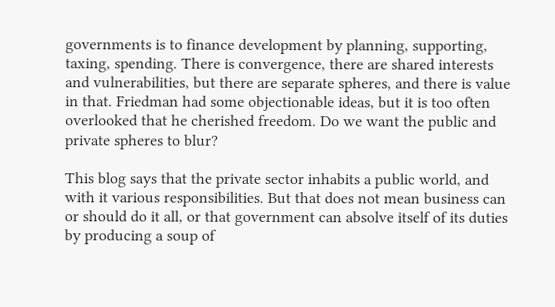governments is to finance development by planning, supporting, taxing, spending. There is convergence, there are shared interests and vulnerabilities, but there are separate spheres, and there is value in that. Friedman had some objectionable ideas, but it is too often overlooked that he cherished freedom. Do we want the public and private spheres to blur?

This blog says that the private sector inhabits a public world, and with it various responsibilities. But that does not mean business can or should do it all, or that government can absolve itself of its duties by producing a soup of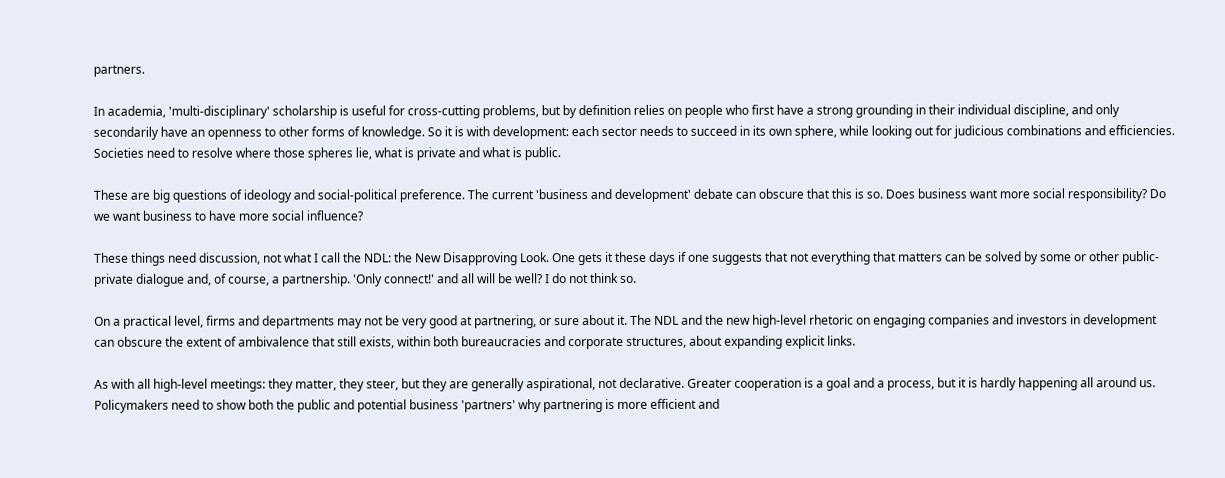partners.

In academia, 'multi-disciplinary' scholarship is useful for cross-cutting problems, but by definition relies on people who first have a strong grounding in their individual discipline, and only secondarily have an openness to other forms of knowledge. So it is with development: each sector needs to succeed in its own sphere, while looking out for judicious combinations and efficiencies. Societies need to resolve where those spheres lie, what is private and what is public.

These are big questions of ideology and social-political preference. The current 'business and development' debate can obscure that this is so. Does business want more social responsibility? Do we want business to have more social influence?

These things need discussion, not what I call the NDL: the New Disapproving Look. One gets it these days if one suggests that not everything that matters can be solved by some or other public-private dialogue and, of course, a partnership. 'Only connect!' and all will be well? I do not think so.

On a practical level, firms and departments may not be very good at partnering, or sure about it. The NDL and the new high-level rhetoric on engaging companies and investors in development can obscure the extent of ambivalence that still exists, within both bureaucracies and corporate structures, about expanding explicit links.

As with all high-level meetings: they matter, they steer, but they are generally aspirational, not declarative. Greater cooperation is a goal and a process, but it is hardly happening all around us. Policymakers need to show both the public and potential business 'partners' why partnering is more efficient and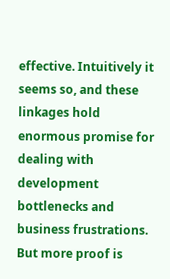effective. Intuitively it seems so, and these linkages hold enormous promise for dealing with development bottlenecks and business frustrations. But more proof is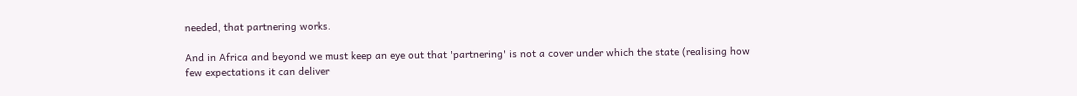needed, that partnering works.

And in Africa and beyond we must keep an eye out that 'partnering' is not a cover under which the state (realising how few expectations it can deliver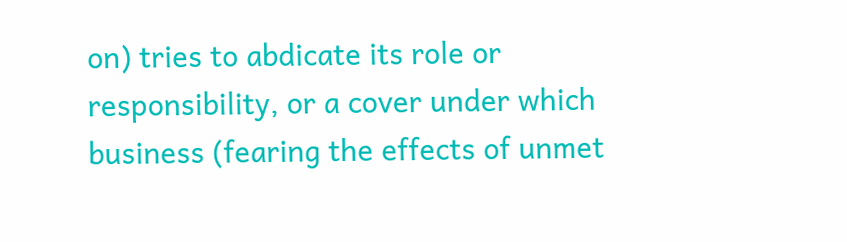on) tries to abdicate its role or responsibility, or a cover under which business (fearing the effects of unmet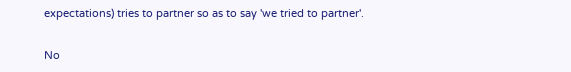expectations) tries to partner so as to say 'we tried to partner'.


No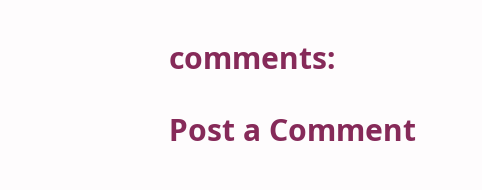comments:

Post a Comment